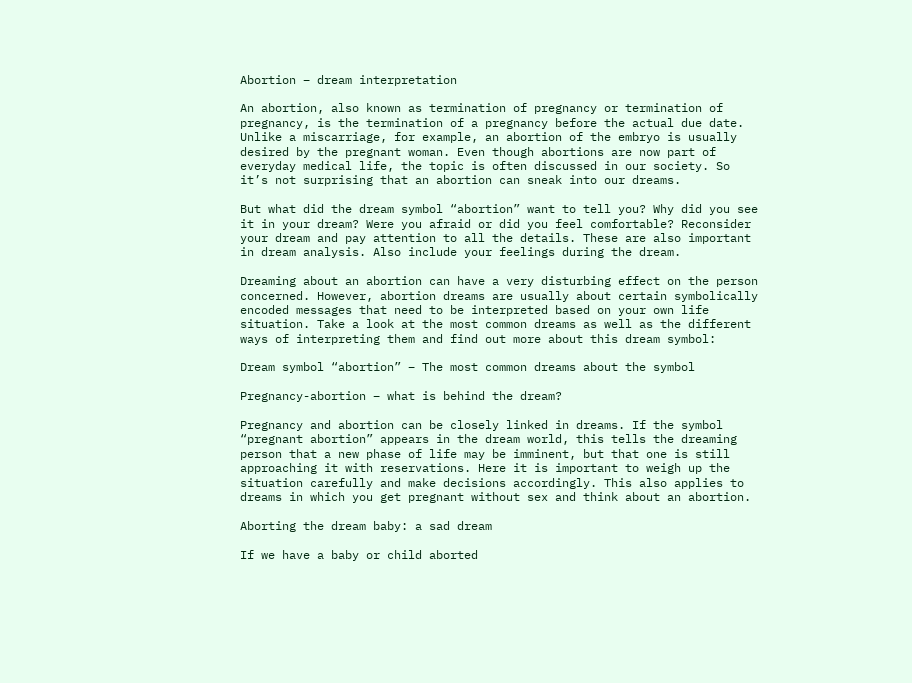Abortion – dream interpretation

An abortion, also known as termination of pregnancy or termination of pregnancy, is the termination of a pregnancy before the actual due date. Unlike a miscarriage, for example, an abortion of the embryo is usually desired by the pregnant woman. Even though abortions are now part of everyday medical life, the topic is often discussed in our society. So it’s not surprising that an abortion can sneak into our dreams.

But what did the dream symbol “abortion” want to tell you? Why did you see it in your dream? Were you afraid or did you feel comfortable? Reconsider your dream and pay attention to all the details. These are also important in dream analysis. Also include your feelings during the dream.

Dreaming about an abortion can have a very disturbing effect on the person concerned. However, abortion dreams are usually about certain symbolically encoded messages that need to be interpreted based on your own life situation. Take a look at the most common dreams as well as the different ways of interpreting them and find out more about this dream symbol:

Dream symbol “abortion” – The most common dreams about the symbol

Pregnancy-abortion – what is behind the dream?

Pregnancy and abortion can be closely linked in dreams. If the symbol “pregnant abortion” appears in the dream world, this tells the dreaming person that a new phase of life may be imminent, but that one is still approaching it with reservations. Here it is important to weigh up the situation carefully and make decisions accordingly. This also applies to dreams in which you get pregnant without sex and think about an abortion.

Aborting the dream baby: a sad dream

If we have a baby or child aborted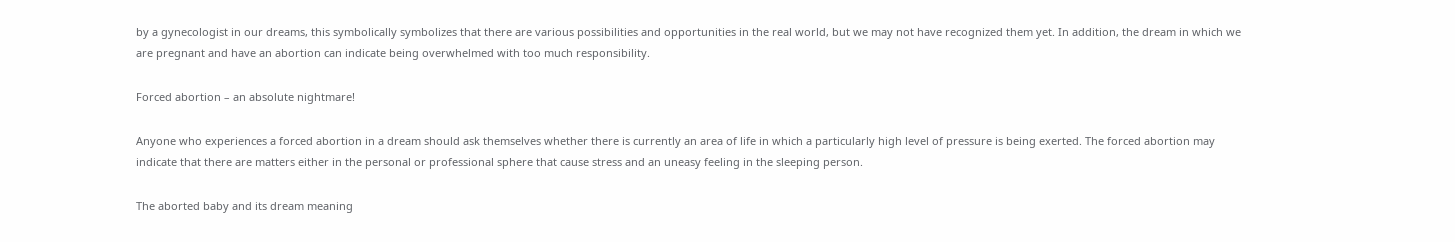by a gynecologist in our dreams, this symbolically symbolizes that there are various possibilities and opportunities in the real world, but we may not have recognized them yet. In addition, the dream in which we are pregnant and have an abortion can indicate being overwhelmed with too much responsibility.

Forced abortion – an absolute nightmare!

Anyone who experiences a forced abortion in a dream should ask themselves whether there is currently an area of life in which a particularly high level of pressure is being exerted. The forced abortion may indicate that there are matters either in the personal or professional sphere that cause stress and an uneasy feeling in the sleeping person.

The aborted baby and its dream meaning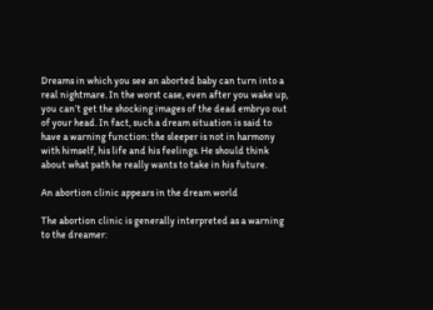Dreams in which you see an aborted baby can turn into a real nightmare. In the worst case, even after you wake up, you can’t get the shocking images of the dead embryo out of your head. In fact, such a dream situation is said to have a warning function: the sleeper is not in harmony with himself, his life and his feelings. He should think about what path he really wants to take in his future.

An abortion clinic appears in the dream world

The abortion clinic is generally interpreted as a warning to the dreamer: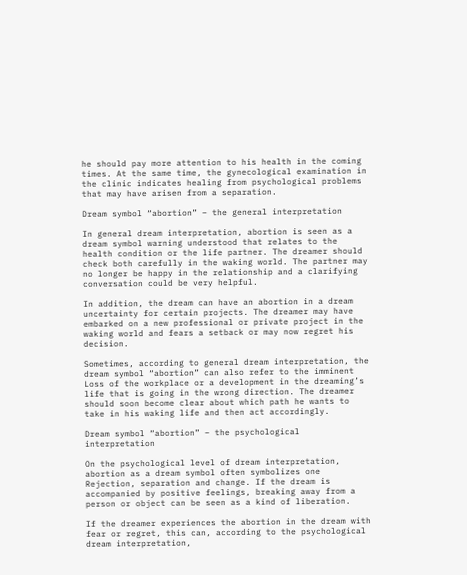he should pay more attention to his health in the coming times. At the same time, the gynecological examination in the clinic indicates healing from psychological problems that may have arisen from a separation.

Dream symbol “abortion” – the general interpretation

In general dream interpretation, abortion is seen as a dream symbol warning understood that relates to the health condition or the life partner. The dreamer should check both carefully in the waking world. The partner may no longer be happy in the relationship and a clarifying conversation could be very helpful.

In addition, the dream can have an abortion in a dream uncertainty for certain projects. The dreamer may have embarked on a new professional or private project in the waking world and fears a setback or may now regret his decision.

Sometimes, according to general dream interpretation, the dream symbol “abortion” can also refer to the imminent Loss of the workplace or a development in the dreaming’s life that is going in the wrong direction. The dreamer should soon become clear about which path he wants to take in his waking life and then act accordingly.

Dream symbol “abortion” – the psychological interpretation

On the psychological level of dream interpretation, abortion as a dream symbol often symbolizes one Rejection, separation and change. If the dream is accompanied by positive feelings, breaking away from a person or object can be seen as a kind of liberation.

If the dreamer experiences the abortion in the dream with fear or regret, this can, according to the psychological dream interpretation,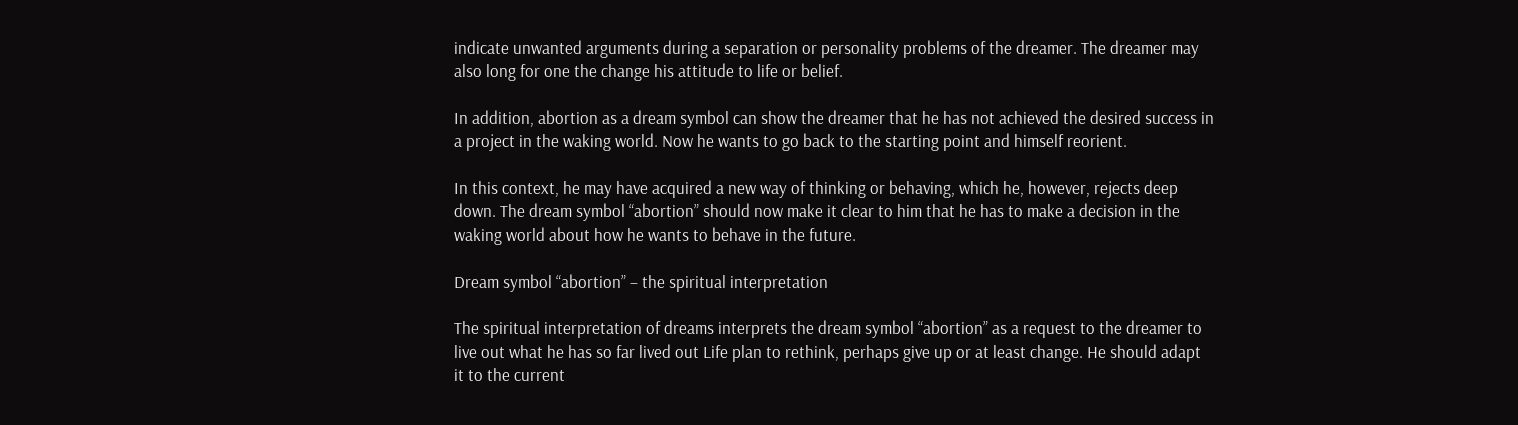indicate unwanted arguments during a separation or personality problems of the dreamer. The dreamer may also long for one the change his attitude to life or belief.

In addition, abortion as a dream symbol can show the dreamer that he has not achieved the desired success in a project in the waking world. Now he wants to go back to the starting point and himself reorient.

In this context, he may have acquired a new way of thinking or behaving, which he, however, rejects deep down. The dream symbol “abortion” should now make it clear to him that he has to make a decision in the waking world about how he wants to behave in the future.

Dream symbol “abortion” – the spiritual interpretation

The spiritual interpretation of dreams interprets the dream symbol “abortion” as a request to the dreamer to live out what he has so far lived out Life plan to rethink, perhaps give up or at least change. He should adapt it to the current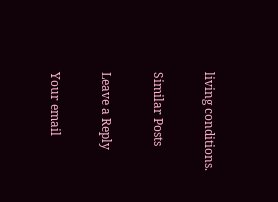living conditions.

Similar Posts

Leave a Reply

Your email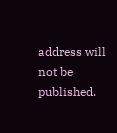address will not be published.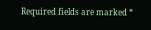Required fields are marked *